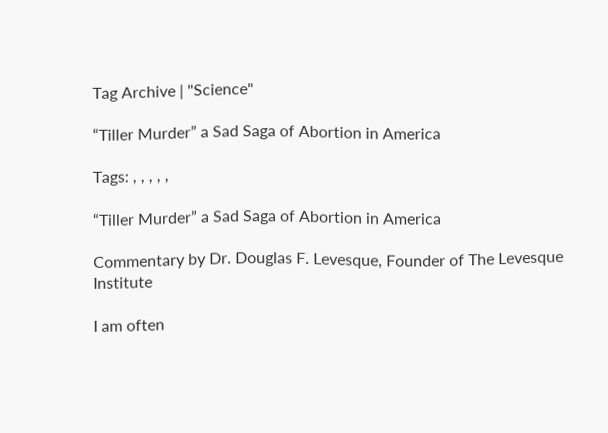Tag Archive | "Science"

“Tiller Murder” a Sad Saga of Abortion in America

Tags: , , , , ,

“Tiller Murder” a Sad Saga of Abortion in America

Commentary by Dr. Douglas F. Levesque, Founder of The Levesque Institute

I am often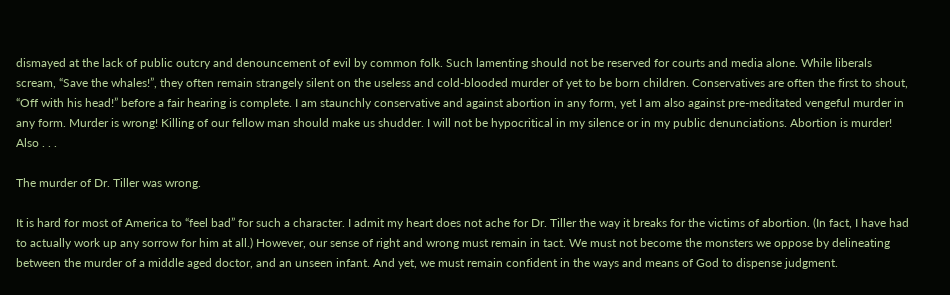dismayed at the lack of public outcry and denouncement of evil by common folk. Such lamenting should not be reserved for courts and media alone. While liberals scream, “Save the whales!”, they often remain strangely silent on the useless and cold-blooded murder of yet to be born children. Conservatives are often the first to shout, “Off with his head!” before a fair hearing is complete. I am staunchly conservative and against abortion in any form, yet I am also against pre-meditated vengeful murder in any form. Murder is wrong! Killing of our fellow man should make us shudder. I will not be hypocritical in my silence or in my public denunciations. Abortion is murder! Also . . .

The murder of Dr. Tiller was wrong.

It is hard for most of America to “feel bad” for such a character. I admit my heart does not ache for Dr. Tiller the way it breaks for the victims of abortion. (In fact, I have had to actually work up any sorrow for him at all.) However, our sense of right and wrong must remain in tact. We must not become the monsters we oppose by delineating between the murder of a middle aged doctor, and an unseen infant. And yet, we must remain confident in the ways and means of God to dispense judgment.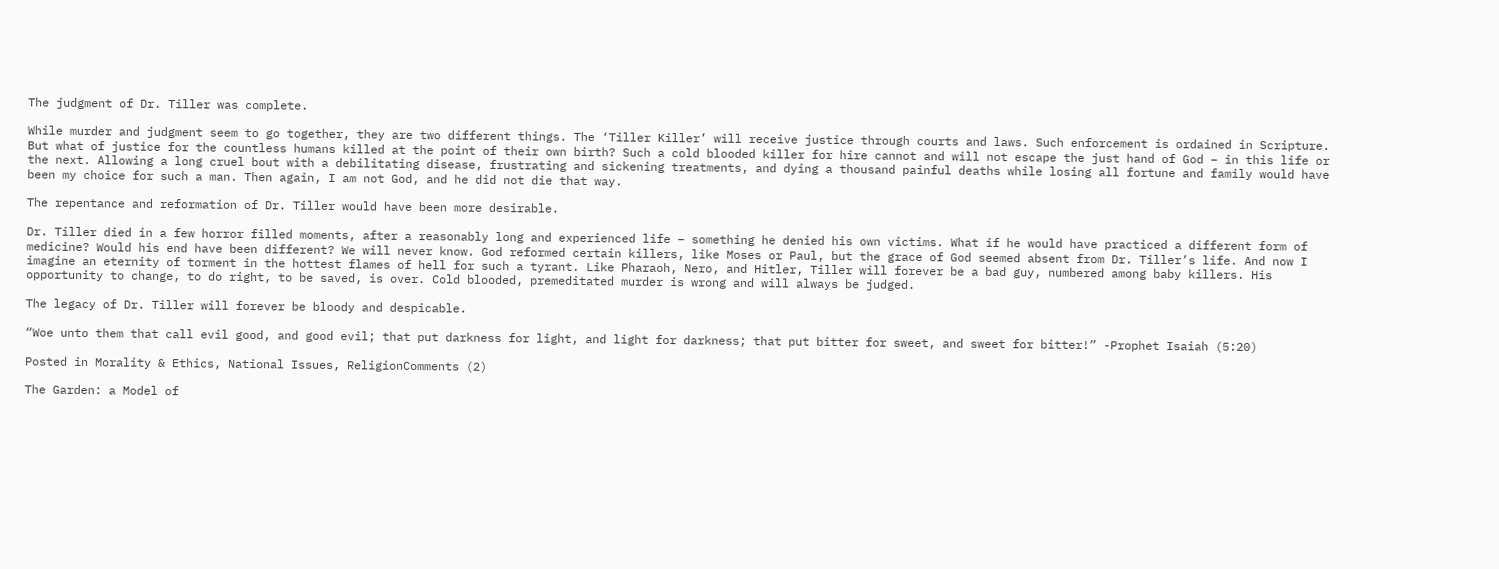The judgment of Dr. Tiller was complete.

While murder and judgment seem to go together, they are two different things. The ‘Tiller Killer’ will receive justice through courts and laws. Such enforcement is ordained in Scripture. But what of justice for the countless humans killed at the point of their own birth? Such a cold blooded killer for hire cannot and will not escape the just hand of God – in this life or the next. Allowing a long cruel bout with a debilitating disease, frustrating and sickening treatments, and dying a thousand painful deaths while losing all fortune and family would have been my choice for such a man. Then again, I am not God, and he did not die that way.

The repentance and reformation of Dr. Tiller would have been more desirable.

Dr. Tiller died in a few horror filled moments, after a reasonably long and experienced life – something he denied his own victims. What if he would have practiced a different form of medicine? Would his end have been different? We will never know. God reformed certain killers, like Moses or Paul, but the grace of God seemed absent from Dr. Tiller’s life. And now I imagine an eternity of torment in the hottest flames of hell for such a tyrant. Like Pharaoh, Nero, and Hitler, Tiller will forever be a bad guy, numbered among baby killers. His opportunity to change, to do right, to be saved, is over. Cold blooded, premeditated murder is wrong and will always be judged.

The legacy of Dr. Tiller will forever be bloody and despicable.

“Woe unto them that call evil good, and good evil; that put darkness for light, and light for darkness; that put bitter for sweet, and sweet for bitter!” -Prophet Isaiah (5:20)

Posted in Morality & Ethics, National Issues, ReligionComments (2)

The Garden: a Model of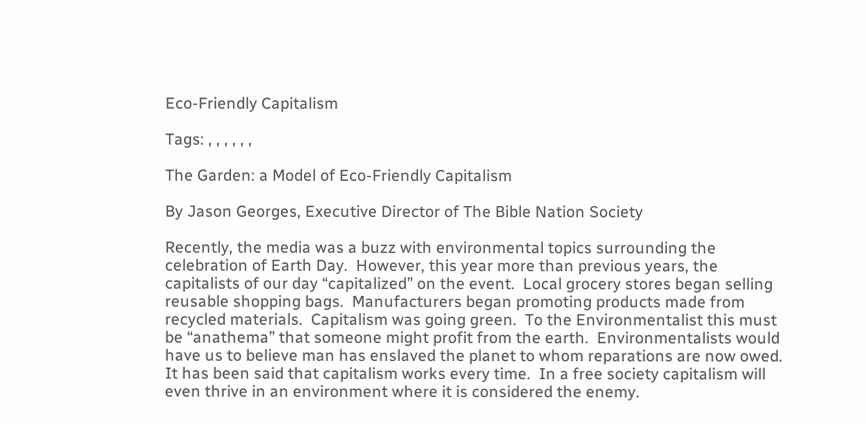Eco-Friendly Capitalism

Tags: , , , , , ,

The Garden: a Model of Eco-Friendly Capitalism

By Jason Georges, Executive Director of The Bible Nation Society

Recently, the media was a buzz with environmental topics surrounding the celebration of Earth Day.  However, this year more than previous years, the capitalists of our day “capitalized” on the event.  Local grocery stores began selling reusable shopping bags.  Manufacturers began promoting products made from recycled materials.  Capitalism was going green.  To the Environmentalist this must be “anathema” that someone might profit from the earth.  Environmentalists would have us to believe man has enslaved the planet to whom reparations are now owed.  It has been said that capitalism works every time.  In a free society capitalism will even thrive in an environment where it is considered the enemy.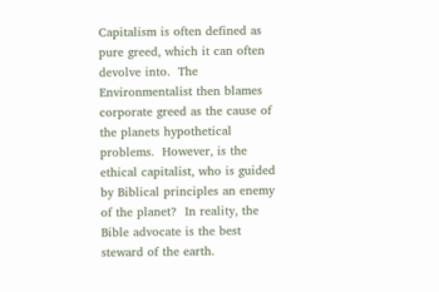Capitalism is often defined as pure greed, which it can often devolve into.  The Environmentalist then blames corporate greed as the cause of the planets hypothetical problems.  However, is the ethical capitalist, who is guided by Biblical principles an enemy of the planet?  In reality, the Bible advocate is the best steward of the earth.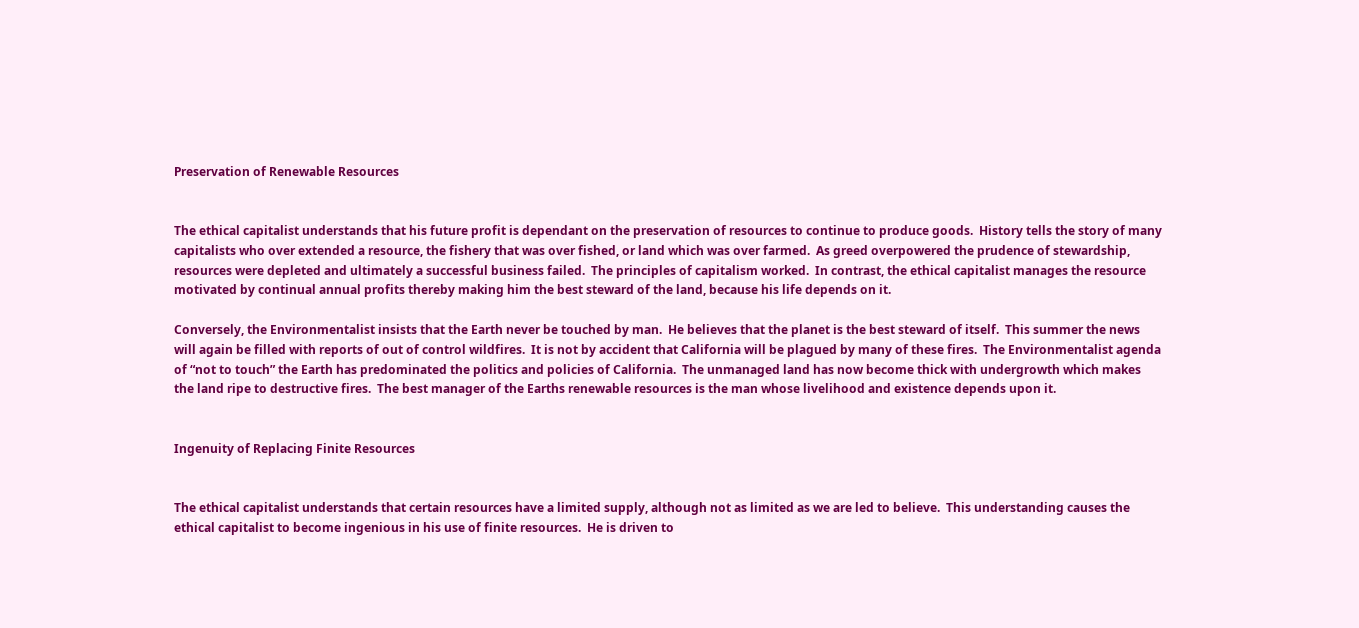Preservation of Renewable Resources


The ethical capitalist understands that his future profit is dependant on the preservation of resources to continue to produce goods.  History tells the story of many capitalists who over extended a resource, the fishery that was over fished, or land which was over farmed.  As greed overpowered the prudence of stewardship, resources were depleted and ultimately a successful business failed.  The principles of capitalism worked.  In contrast, the ethical capitalist manages the resource motivated by continual annual profits thereby making him the best steward of the land, because his life depends on it.

Conversely, the Environmentalist insists that the Earth never be touched by man.  He believes that the planet is the best steward of itself.  This summer the news will again be filled with reports of out of control wildfires.  It is not by accident that California will be plagued by many of these fires.  The Environmentalist agenda of “not to touch” the Earth has predominated the politics and policies of California.  The unmanaged land has now become thick with undergrowth which makes the land ripe to destructive fires.  The best manager of the Earths renewable resources is the man whose livelihood and existence depends upon it.


Ingenuity of Replacing Finite Resources


The ethical capitalist understands that certain resources have a limited supply, although not as limited as we are led to believe.  This understanding causes the ethical capitalist to become ingenious in his use of finite resources.  He is driven to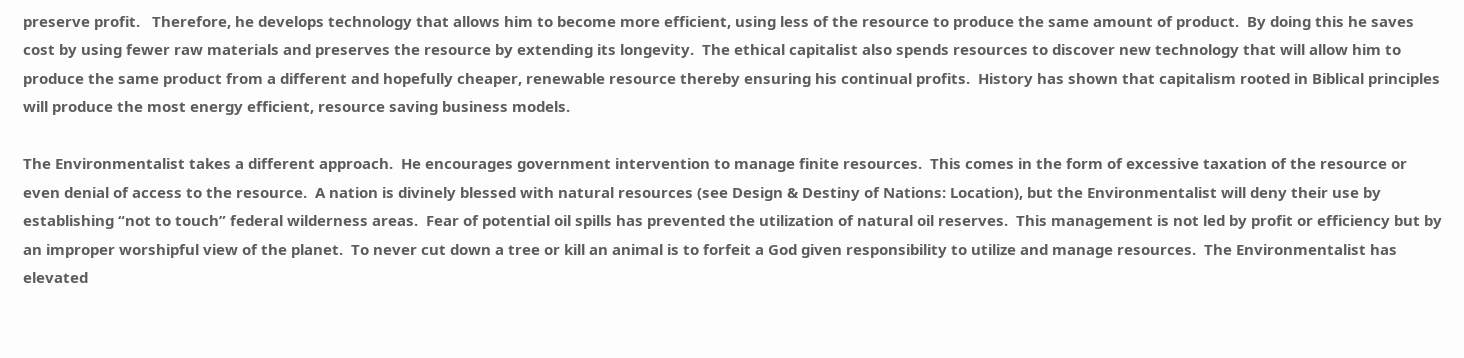preserve profit.   Therefore, he develops technology that allows him to become more efficient, using less of the resource to produce the same amount of product.  By doing this he saves cost by using fewer raw materials and preserves the resource by extending its longevity.  The ethical capitalist also spends resources to discover new technology that will allow him to produce the same product from a different and hopefully cheaper, renewable resource thereby ensuring his continual profits.  History has shown that capitalism rooted in Biblical principles will produce the most energy efficient, resource saving business models.

The Environmentalist takes a different approach.  He encourages government intervention to manage finite resources.  This comes in the form of excessive taxation of the resource or even denial of access to the resource.  A nation is divinely blessed with natural resources (see Design & Destiny of Nations: Location), but the Environmentalist will deny their use by establishing “not to touch” federal wilderness areas.  Fear of potential oil spills has prevented the utilization of natural oil reserves.  This management is not led by profit or efficiency but by an improper worshipful view of the planet.  To never cut down a tree or kill an animal is to forfeit a God given responsibility to utilize and manage resources.  The Environmentalist has elevated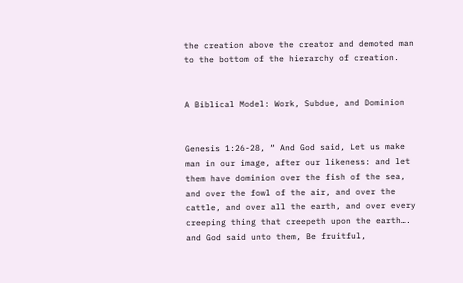the creation above the creator and demoted man to the bottom of the hierarchy of creation.


A Biblical Model: Work, Subdue, and Dominion


Genesis 1:26-28, “ And God said, Let us make man in our image, after our likeness: and let them have dominion over the fish of the sea, and over the fowl of the air, and over the cattle, and over all the earth, and over every creeping thing that creepeth upon the earth…. and God said unto them, Be fruitful,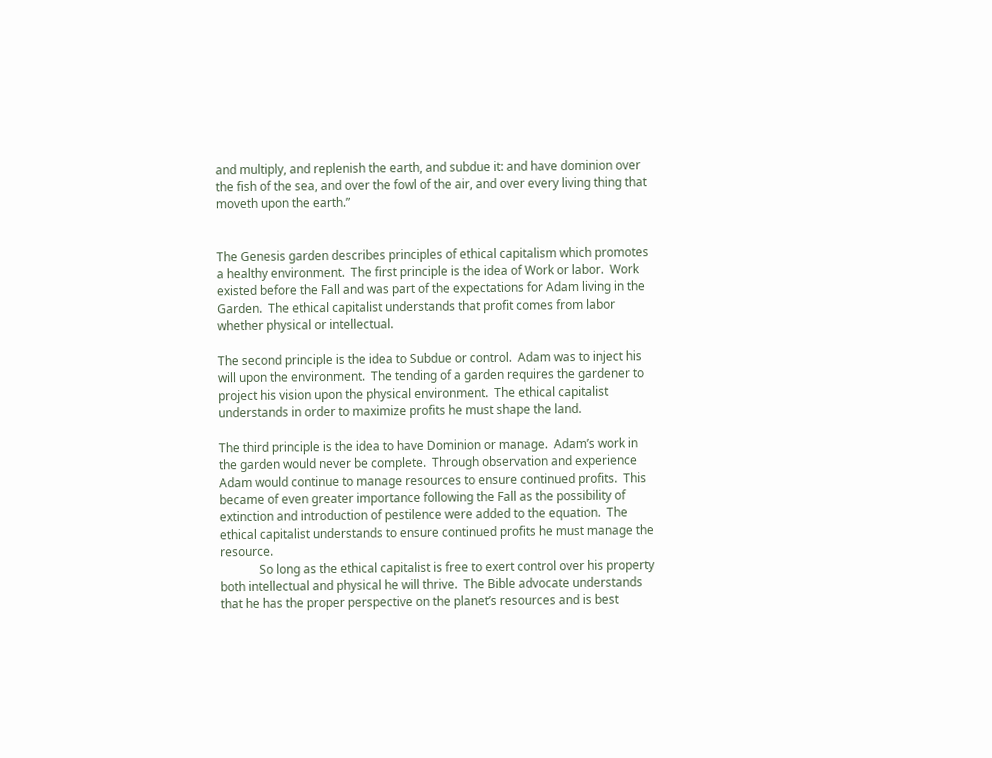and multiply, and replenish the earth, and subdue it: and have dominion over the fish of the sea, and over the fowl of the air, and over every living thing that moveth upon the earth.”


The Genesis garden describes principles of ethical capitalism which promotes a healthy environment.  The first principle is the idea of Work or labor.  Work existed before the Fall and was part of the expectations for Adam living in the Garden.  The ethical capitalist understands that profit comes from labor whether physical or intellectual.

The second principle is the idea to Subdue or control.  Adam was to inject his will upon the environment.  The tending of a garden requires the gardener to project his vision upon the physical environment.  The ethical capitalist understands in order to maximize profits he must shape the land.

The third principle is the idea to have Dominion or manage.  Adam’s work in the garden would never be complete.  Through observation and experience Adam would continue to manage resources to ensure continued profits.  This became of even greater importance following the Fall as the possibility of extinction and introduction of pestilence were added to the equation.  The ethical capitalist understands to ensure continued profits he must manage the resource.
             So long as the ethical capitalist is free to exert control over his property both intellectual and physical he will thrive.  The Bible advocate understands that he has the proper perspective on the planet’s resources and is best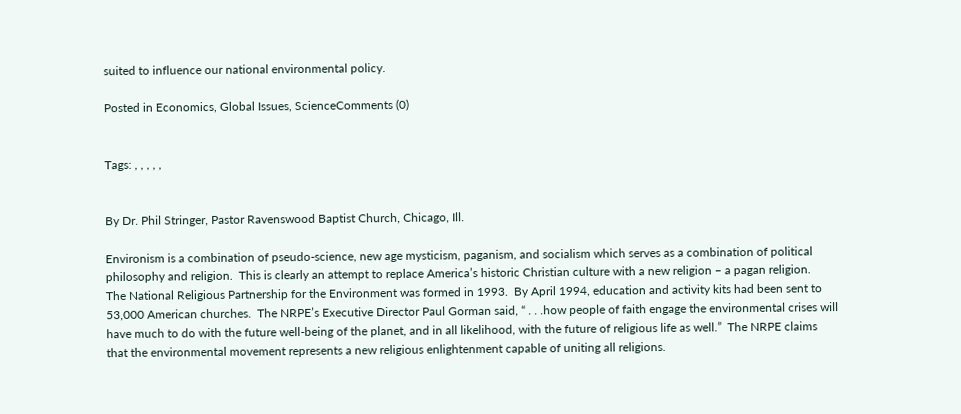suited to influence our national environmental policy.

Posted in Economics, Global Issues, ScienceComments (0)


Tags: , , , , ,


By Dr. Phil Stringer, Pastor Ravenswood Baptist Church, Chicago, Ill.

Environism is a combination of pseudo-science, new age mysticism, paganism, and socialism which serves as a combination of political philosophy and religion.  This is clearly an attempt to replace America’s historic Christian culture with a new religion – a pagan religion.
The National Religious Partnership for the Environment was formed in 1993.  By April 1994, education and activity kits had been sent to 53,000 American churches.  The NRPE’s Executive Director Paul Gorman said, “ . . .how people of faith engage the environmental crises will have much to do with the future well-being of the planet, and in all likelihood, with the future of religious life as well.”  The NRPE claims that the environmental movement represents a new religious enlightenment capable of uniting all religions.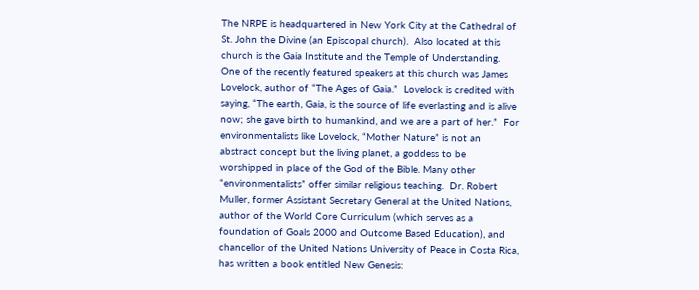The NRPE is headquartered in New York City at the Cathedral of St. John the Divine (an Episcopal church).  Also located at this church is the Gaia Institute and the Temple of Understanding.  One of the recently featured speakers at this church was James Lovelock, author of “The Ages of Gaia.”  Lovelock is credited with saying, “The earth, Gaia, is the source of life everlasting and is alive now; she gave birth to humankind, and we are a part of her.”  For environmentalists like Lovelock, “Mother Nature” is not an abstract concept but the living planet, a goddess to be worshipped in place of the God of the Bible. Many other “environmentalists” offer similar religious teaching.  Dr. Robert Muller, former Assistant Secretary General at the United Nations, author of the World Core Curriculum (which serves as a foundation of Goals 2000 and Outcome Based Education), and chancellor of the United Nations University of Peace in Costa Rica, has written a book entitled New Genesis: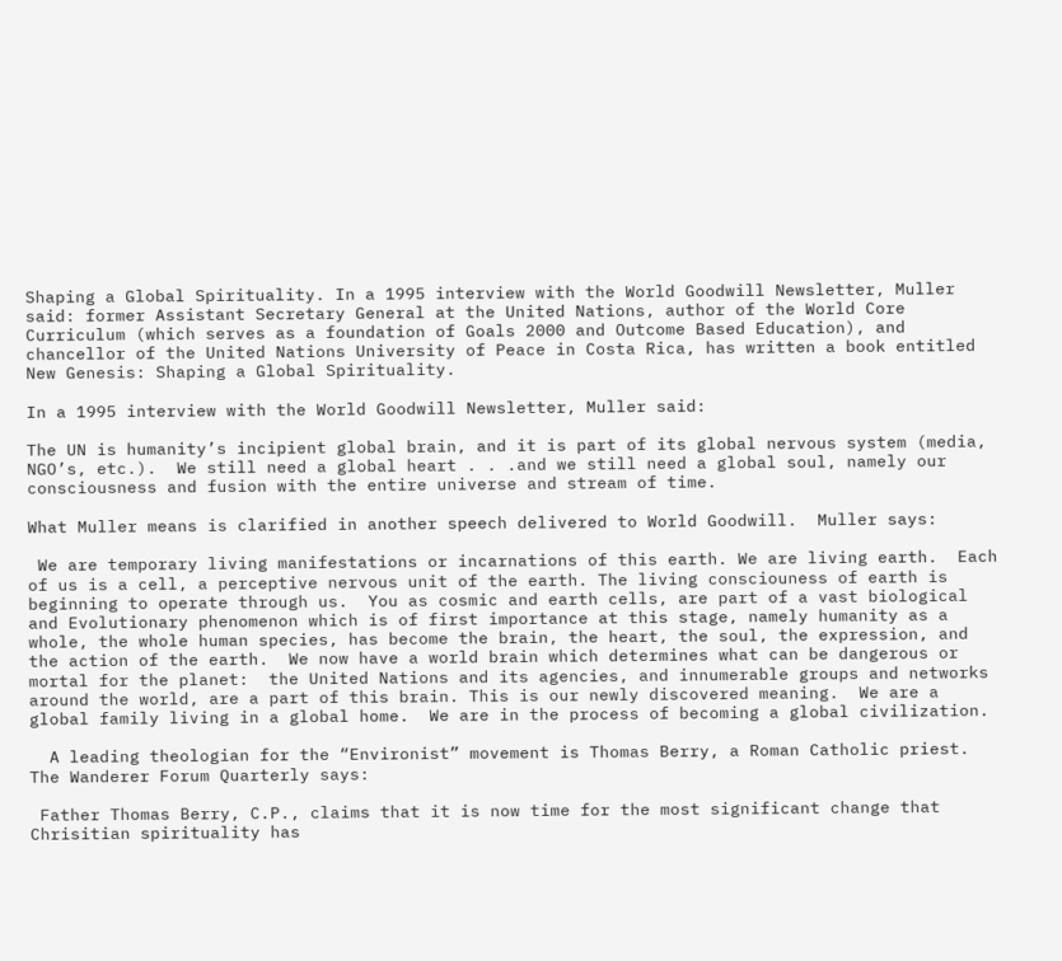Shaping a Global Spirituality. In a 1995 interview with the World Goodwill Newsletter, Muller said: former Assistant Secretary General at the United Nations, author of the World Core Curriculum (which serves as a foundation of Goals 2000 and Outcome Based Education), and chancellor of the United Nations University of Peace in Costa Rica, has written a book entitled New Genesis: Shaping a Global Spirituality.

In a 1995 interview with the World Goodwill Newsletter, Muller said:

The UN is humanity’s incipient global brain, and it is part of its global nervous system (media, NGO’s, etc.).  We still need a global heart . . .and we still need a global soul, namely our consciousness and fusion with the entire universe and stream of time.

What Muller means is clarified in another speech delivered to World Goodwill.  Muller says:

 We are temporary living manifestations or incarnations of this earth. We are living earth.  Each of us is a cell, a perceptive nervous unit of the earth. The living consciouness of earth is beginning to operate through us.  You as cosmic and earth cells, are part of a vast biological and Evolutionary phenomenon which is of first importance at this stage, namely humanity as a whole, the whole human species, has become the brain, the heart, the soul, the expression, and the action of the earth.  We now have a world brain which determines what can be dangerous or mortal for the planet:  the United Nations and its agencies, and innumerable groups and networks around the world, are a part of this brain. This is our newly discovered meaning.  We are a global family living in a global home.  We are in the process of becoming a global civilization.

  A leading theologian for the “Environist” movement is Thomas Berry, a Roman Catholic priest.  The Wanderer Forum Quarterly says:

 Father Thomas Berry, C.P., claims that it is now time for the most significant change that Chrisitian spirituality has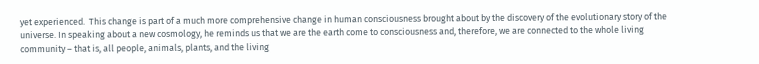yet experienced.  This change is part of a much more comprehensive change in human consciousness brought about by the discovery of the evolutionary story of the universe. In speaking about a new cosmology, he reminds us that we are the earth come to consciousness and, therefore, we are connected to the whole living community – that is, all people, animals, plants, and the living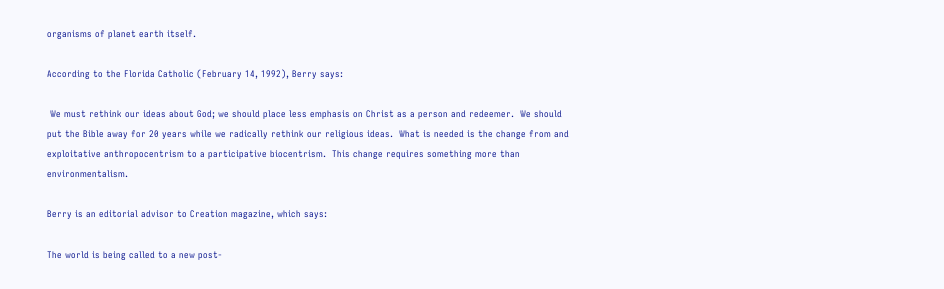organisms of planet earth itself.

According to the Florida Catholic (February 14, 1992), Berry says:

 We must rethink our ideas about God; we should place less emphasis on Christ as a person and redeemer.  We should put the Bible away for 20 years while we radically rethink our religious ideas.  What is needed is the change from and exploitative anthropocentrism to a participative biocentrism.  This change requires something more than environmentalism.

Berry is an editorial advisor to Creation magazine, which says:

The world is being called to a new post-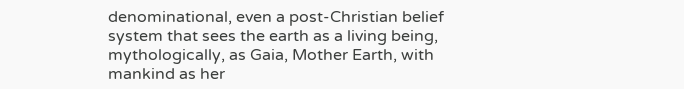denominational, even a post-Christian belief system that sees the earth as a living being, mythologically, as Gaia, Mother Earth, with mankind as her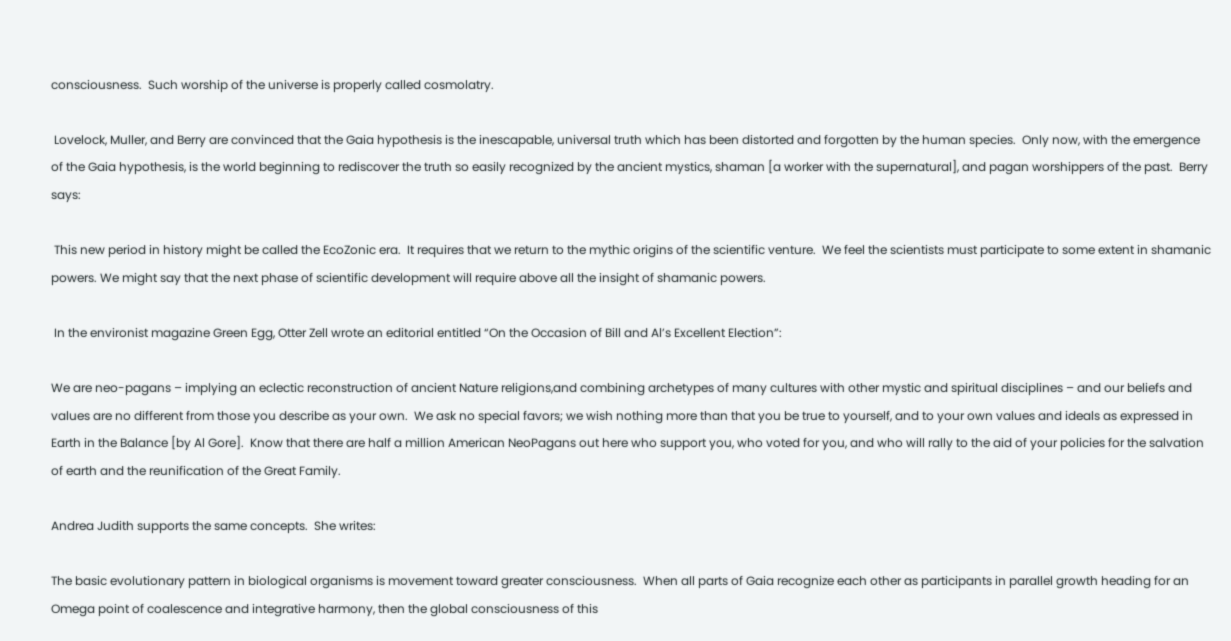consciousness.  Such worship of the universe is properly called cosmolatry.

 Lovelock, Muller, and Berry are convinced that the Gaia hypothesis is the inescapable, universal truth which has been distorted and forgotten by the human species.  Only now, with the emergence of the Gaia hypothesis, is the world beginning to rediscover the truth so easily recognized by the ancient mystics, shaman [a worker with the supernatural], and pagan worshippers of the past.  Berry says:

 This new period in history might be called the EcoZonic era.  It requires that we return to the mythic origins of the scientific venture.  We feel the scientists must participate to some extent in shamanic powers. We might say that the next phase of scientific development will require above all the insight of shamanic powers.

 In the environist magazine Green Egg, Otter Zell wrote an editorial entitled “On the Occasion of Bill and Al’s Excellent Election”:

We are neo-pagans – implying an eclectic reconstruction of ancient Nature religions,and combining archetypes of many cultures with other mystic and spiritual disciplines – and our beliefs and values are no different from those you describe as your own.  We ask no special favors; we wish nothing more than that you be true to yourself, and to your own values and ideals as expressed in Earth in the Balance [by Al Gore].  Know that there are half a million American NeoPagans out here who support you, who voted for you, and who will rally to the aid of your policies for the salvation of earth and the reunification of the Great Family.

Andrea Judith supports the same concepts.  She writes:

The basic evolutionary pattern in biological organisms is movement toward greater consciousness.  When all parts of Gaia recognize each other as participants in parallel growth heading for an Omega point of coalescence and integrative harmony, then the global consciousness of this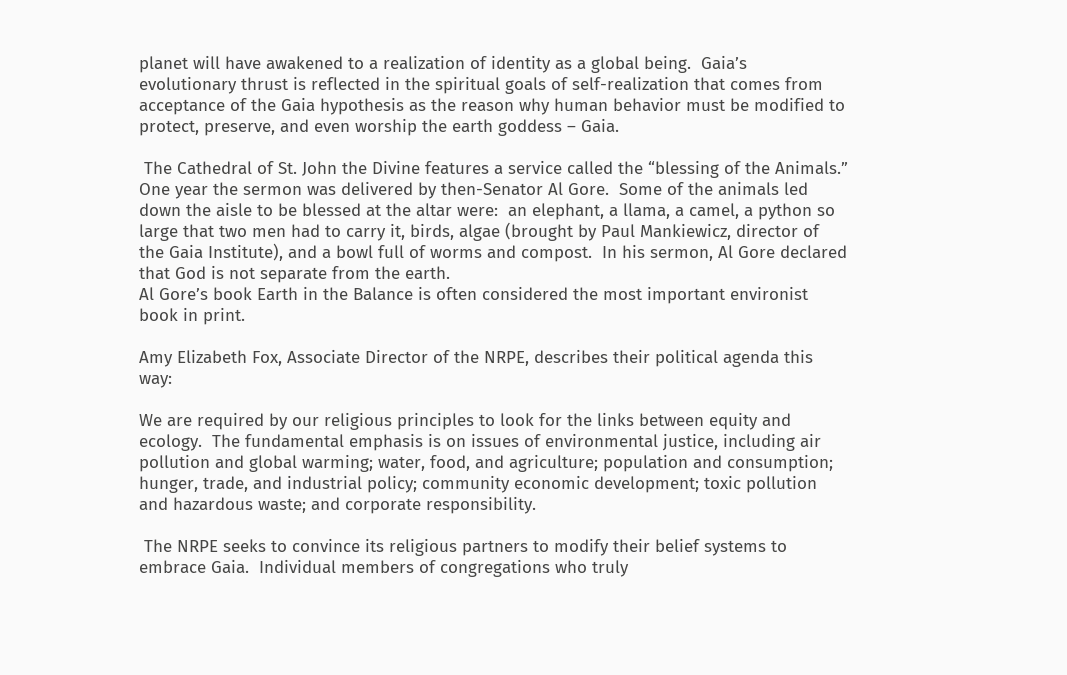planet will have awakened to a realization of identity as a global being.  Gaia’s evolutionary thrust is reflected in the spiritual goals of self-realization that comes from acceptance of the Gaia hypothesis as the reason why human behavior must be modified to protect, preserve, and even worship the earth goddess – Gaia.

 The Cathedral of St. John the Divine features a service called the “blessing of the Animals.”  One year the sermon was delivered by then-Senator Al Gore.  Some of the animals led down the aisle to be blessed at the altar were:  an elephant, a llama, a camel, a python so large that two men had to carry it, birds, algae (brought by Paul Mankiewicz, director of the Gaia Institute), and a bowl full of worms and compost.  In his sermon, Al Gore declared that God is not separate from the earth.
Al Gore’s book Earth in the Balance is often considered the most important environist book in print.

Amy Elizabeth Fox, Associate Director of the NRPE, describes their political agenda this way:

We are required by our religious principles to look for the links between equity and ecology.  The fundamental emphasis is on issues of environmental justice, including air pollution and global warming; water, food, and agriculture; population and consumption; hunger, trade, and industrial policy; community economic development; toxic pollution and hazardous waste; and corporate responsibility.

 The NRPE seeks to convince its religious partners to modify their belief systems to embrace Gaia.  Individual members of congregations who truly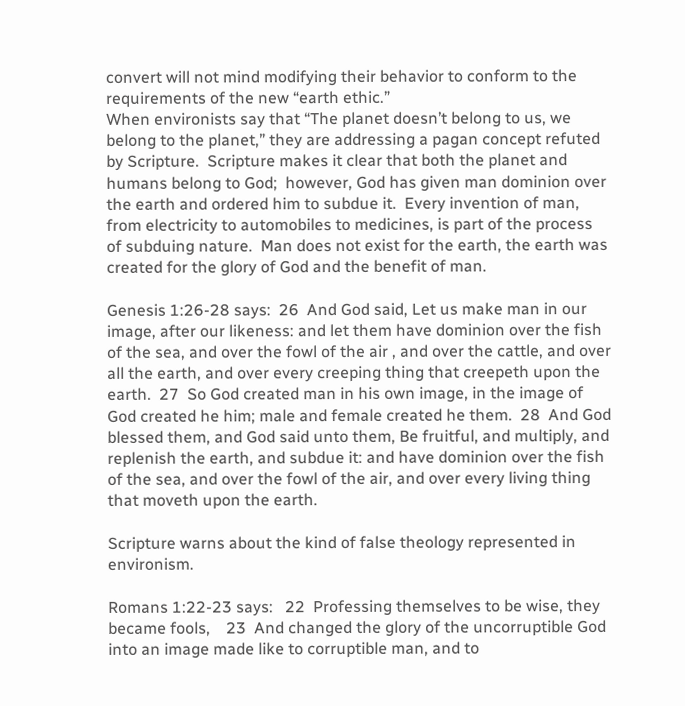convert will not mind modifying their behavior to conform to the requirements of the new “earth ethic.”
When environists say that “The planet doesn’t belong to us, we belong to the planet,” they are addressing a pagan concept refuted by Scripture.  Scripture makes it clear that both the planet and humans belong to God;  however, God has given man dominion over the earth and ordered him to subdue it.  Every invention of man, from electricity to automobiles to medicines, is part of the process of subduing nature.  Man does not exist for the earth, the earth was created for the glory of God and the benefit of man.

Genesis 1:26-28 says:  26  And God said, Let us make man in our image, after our likeness: and let them have dominion over the fish of the sea, and over the fowl of the air , and over the cattle, and over all the earth, and over every creeping thing that creepeth upon the earth.  27  So God created man in his own image, in the image of God created he him; male and female created he them.  28  And God blessed them, and God said unto them, Be fruitful, and multiply, and replenish the earth, and subdue it: and have dominion over the fish of the sea, and over the fowl of the air, and over every living thing that moveth upon the earth.

Scripture warns about the kind of false theology represented in environism.

Romans 1:22-23 says:   22  Professing themselves to be wise, they became fools,    23  And changed the glory of the uncorruptible God into an image made like to corruptible man, and to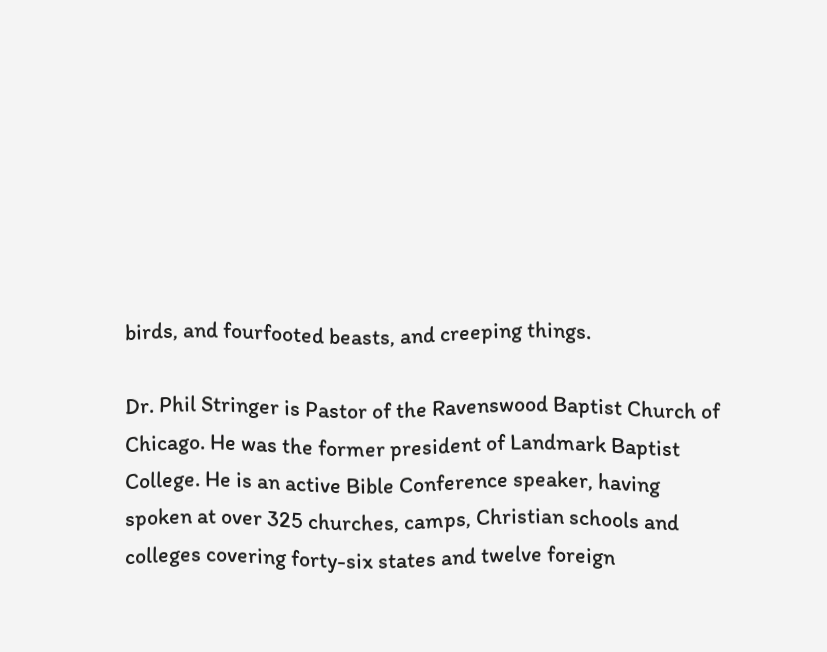birds, and fourfooted beasts, and creeping things.

Dr. Phil Stringer is Pastor of the Ravenswood Baptist Church of Chicago. He was the former president of Landmark Baptist College. He is an active Bible Conference speaker, having spoken at over 325 churches, camps, Christian schools and colleges covering forty-six states and twelve foreign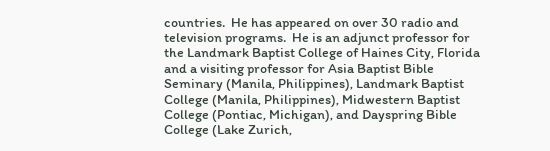countries.  He has appeared on over 30 radio and television programs.  He is an adjunct professor for the Landmark Baptist College of Haines City, Florida and a visiting professor for Asia Baptist Bible Seminary (Manila, Philippines), Landmark Baptist College (Manila, Philippines), Midwestern Baptist College (Pontiac, Michigan), and Dayspring Bible College (Lake Zurich,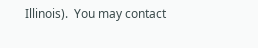Illinois).  You may contact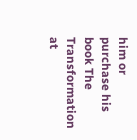him or purchase his book The Transformation at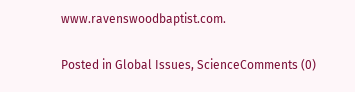www.ravenswoodbaptist.com.

Posted in Global Issues, ScienceComments (0)